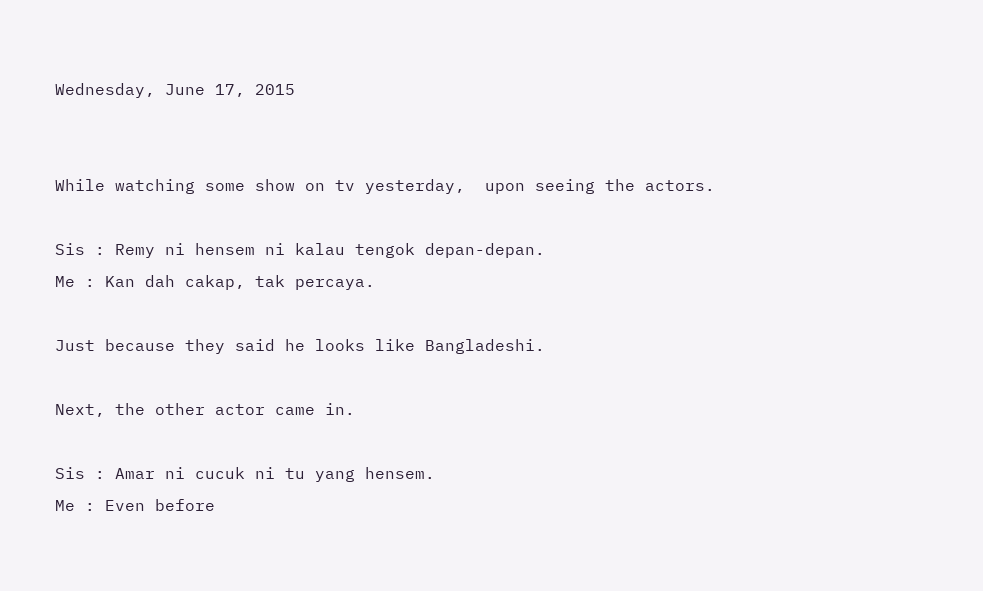Wednesday, June 17, 2015


While watching some show on tv yesterday,  upon seeing the actors.

Sis : Remy ni hensem ni kalau tengok depan-depan.
Me : Kan dah cakap, tak percaya.

Just because they said he looks like Bangladeshi.

Next, the other actor came in.

Sis : Amar ni cucuk ni tu yang hensem.
Me : Even before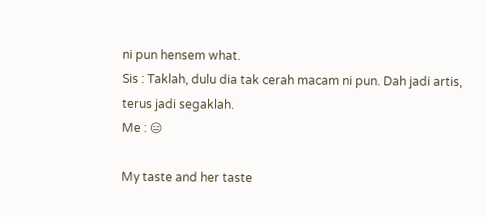ni pun hensem what.
Sis : Taklah, dulu dia tak cerah macam ni pun. Dah jadi artis, terus jadi segaklah.
Me : 😑

My taste and her taste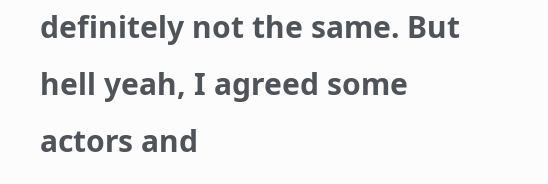definitely not the same. But hell yeah, I agreed some actors and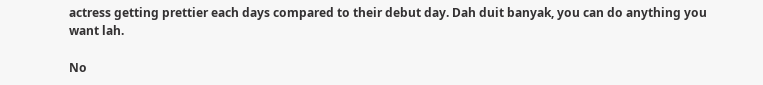actress getting prettier each days compared to their debut day. Dah duit banyak, you can do anything you want lah.

No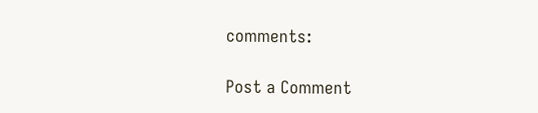comments:

Post a Comment